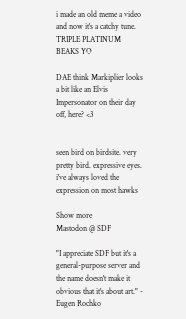i made an old meme a video and now it's a catchy tune. TRIPLE PLATINUM BEAKS YO

DAE think Markiplier looks a bit like an Elvis Impersonator on their day off, here? <3


seen bird on birdsite. very pretty bird. expressive eyes. i've always loved the expression on most hawks

Show more
Mastodon @ SDF

"I appreciate SDF but it's a general-purpose server and the name doesn't make it obvious that it's about art." - Eugen Rochko